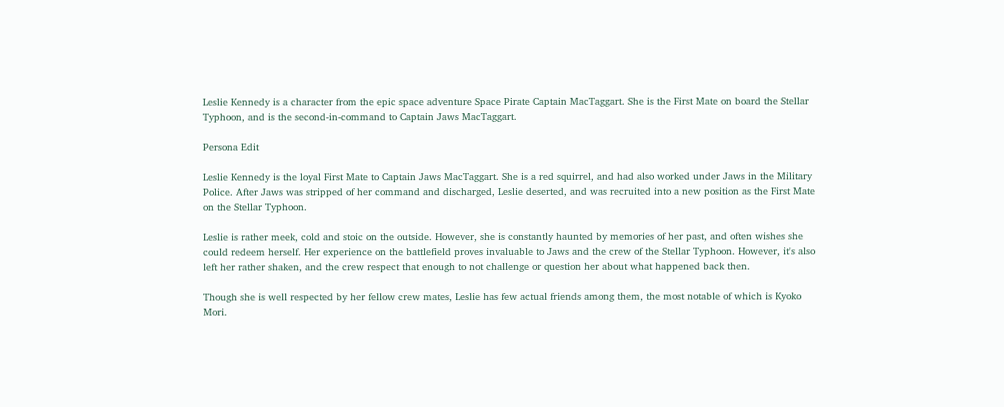Leslie Kennedy is a character from the epic space adventure Space Pirate Captain MacTaggart. She is the First Mate on board the Stellar Typhoon, and is the second-in-command to Captain Jaws MacTaggart.

Persona Edit

Leslie Kennedy is the loyal First Mate to Captain Jaws MacTaggart. She is a red squirrel, and had also worked under Jaws in the Military Police. After Jaws was stripped of her command and discharged, Leslie deserted, and was recruited into a new position as the First Mate on the Stellar Typhoon.

Leslie is rather meek, cold and stoic on the outside. However, she is constantly haunted by memories of her past, and often wishes she could redeem herself. Her experience on the battlefield proves invaluable to Jaws and the crew of the Stellar Typhoon. However, it's also left her rather shaken, and the crew respect that enough to not challenge or question her about what happened back then.

Though she is well respected by her fellow crew mates, Leslie has few actual friends among them, the most notable of which is Kyoko Mori.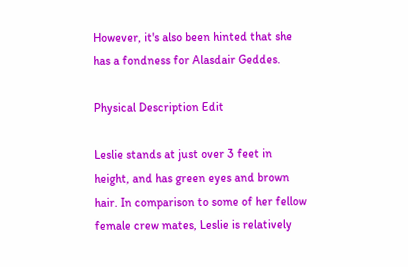However, it's also been hinted that she has a fondness for Alasdair Geddes.

Physical Description Edit

Leslie stands at just over 3 feet in height, and has green eyes and brown hair. In comparison to some of her fellow female crew mates, Leslie is relatively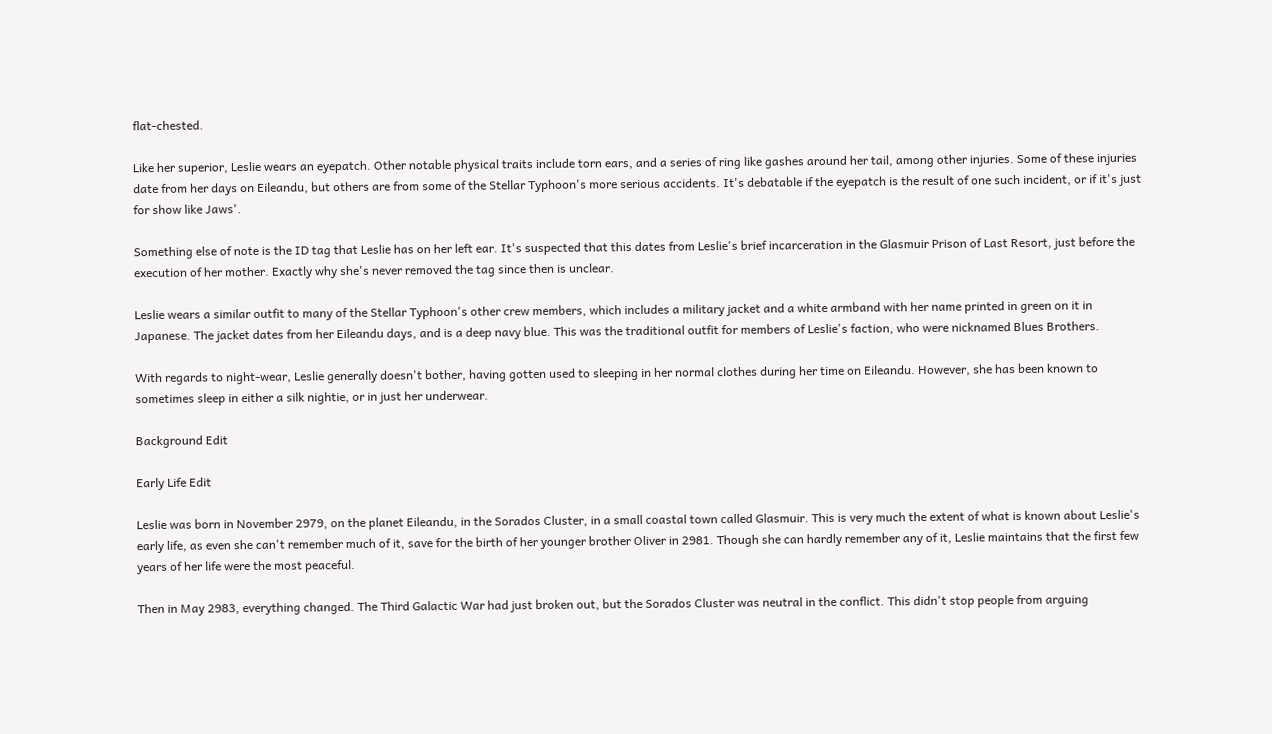flat-chested.

Like her superior, Leslie wears an eyepatch. Other notable physical traits include torn ears, and a series of ring like gashes around her tail, among other injuries. Some of these injuries date from her days on Eileandu, but others are from some of the Stellar Typhoon's more serious accidents. It's debatable if the eyepatch is the result of one such incident, or if it's just for show like Jaws'.

Something else of note is the ID tag that Leslie has on her left ear. It's suspected that this dates from Leslie's brief incarceration in the Glasmuir Prison of Last Resort, just before the execution of her mother. Exactly why she's never removed the tag since then is unclear.

Leslie wears a similar outfit to many of the Stellar Typhoon's other crew members, which includes a military jacket and a white armband with her name printed in green on it in Japanese. The jacket dates from her Eileandu days, and is a deep navy blue. This was the traditional outfit for members of Leslie's faction, who were nicknamed Blues Brothers.

With regards to night-wear, Leslie generally doesn't bother, having gotten used to sleeping in her normal clothes during her time on Eileandu. However, she has been known to sometimes sleep in either a silk nightie, or in just her underwear.

Background Edit

Early Life Edit

Leslie was born in November 2979, on the planet Eileandu, in the Sorados Cluster, in a small coastal town called Glasmuir. This is very much the extent of what is known about Leslie's early life, as even she can't remember much of it, save for the birth of her younger brother Oliver in 2981. Though she can hardly remember any of it, Leslie maintains that the first few years of her life were the most peaceful.

Then in May 2983, everything changed. The Third Galactic War had just broken out, but the Sorados Cluster was neutral in the conflict. This didn't stop people from arguing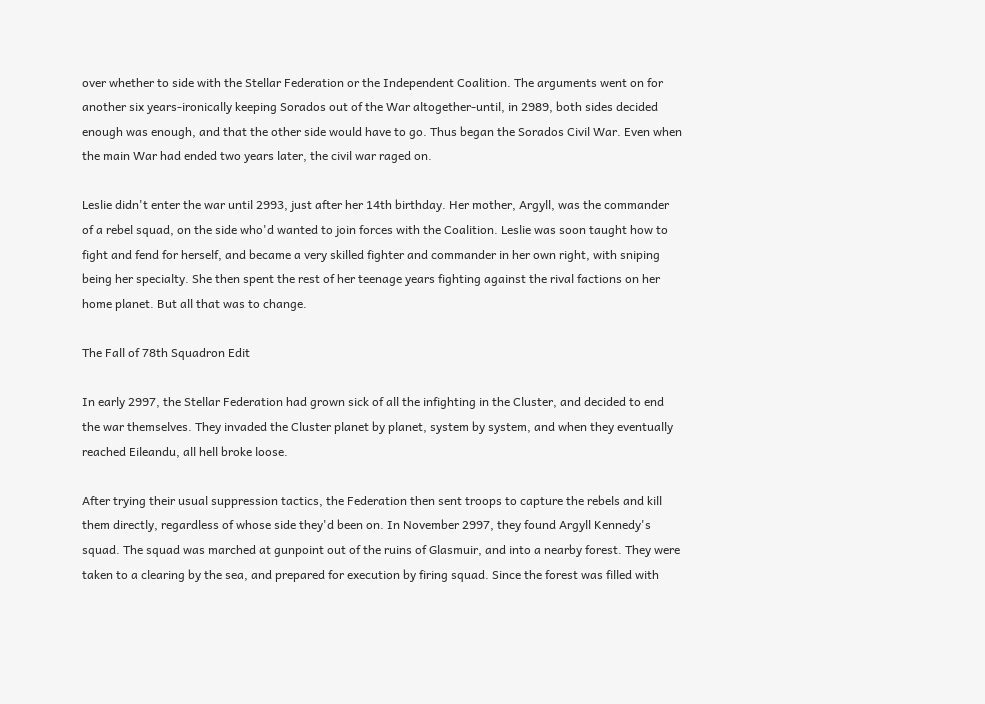over whether to side with the Stellar Federation or the Independent Coalition. The arguments went on for another six years-ironically keeping Sorados out of the War altogether-until, in 2989, both sides decided enough was enough, and that the other side would have to go. Thus began the Sorados Civil War. Even when the main War had ended two years later, the civil war raged on.

Leslie didn't enter the war until 2993, just after her 14th birthday. Her mother, Argyll, was the commander of a rebel squad, on the side who'd wanted to join forces with the Coalition. Leslie was soon taught how to fight and fend for herself, and became a very skilled fighter and commander in her own right, with sniping being her specialty. She then spent the rest of her teenage years fighting against the rival factions on her home planet. But all that was to change.

The Fall of 78th Squadron Edit

In early 2997, the Stellar Federation had grown sick of all the infighting in the Cluster, and decided to end the war themselves. They invaded the Cluster planet by planet, system by system, and when they eventually reached Eileandu, all hell broke loose.

After trying their usual suppression tactics, the Federation then sent troops to capture the rebels and kill them directly, regardless of whose side they'd been on. In November 2997, they found Argyll Kennedy's squad. The squad was marched at gunpoint out of the ruins of Glasmuir, and into a nearby forest. They were taken to a clearing by the sea, and prepared for execution by firing squad. Since the forest was filled with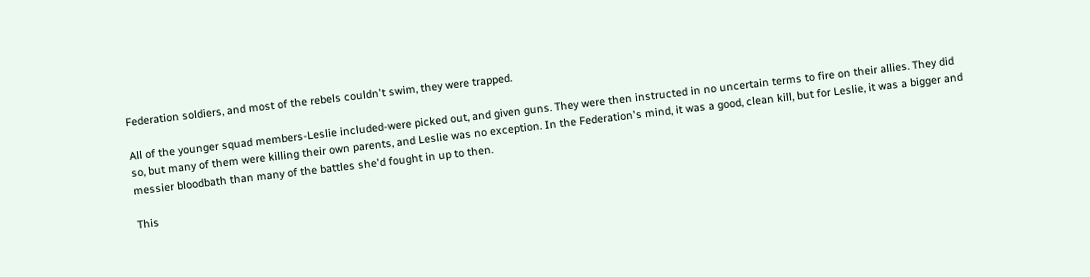Federation soldiers, and most of the rebels couldn't swim, they were trapped.

All of the younger squad members-Leslie included-were picked out, and given guns. They were then instructed in no uncertain terms to fire on their allies. They did so, but many of them were killing their own parents, and Leslie was no exception. In the Federation's mind, it was a good, clean kill, but for Leslie, it was a bigger and messier bloodbath than many of the battles she'd fought in up to then.

This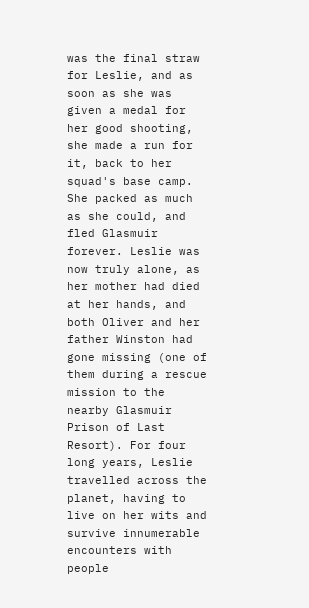was the final straw for Leslie, and as soon as she was given a medal for her good shooting, she made a run for it, back to her squad's base camp. She packed as much as she could, and fled Glasmuir forever. Leslie was now truly alone, as her mother had died at her hands, and both Oliver and her father Winston had gone missing (one of them during a rescue mission to the nearby Glasmuir Prison of Last Resort). For four long years, Leslie travelled across the planet, having to live on her wits and survive innumerable encounters with people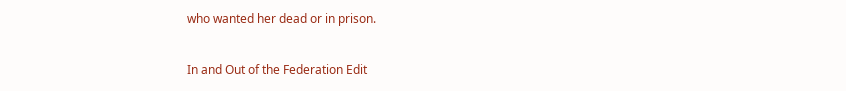who wanted her dead or in prison.

In and Out of the Federation Edit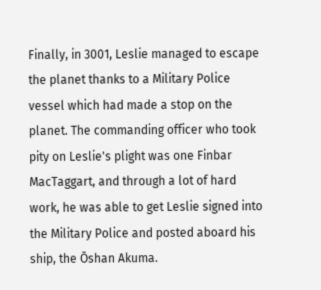Finally, in 3001, Leslie managed to escape the planet thanks to a Military Police vessel which had made a stop on the planet. The commanding officer who took pity on Leslie's plight was one Finbar MacTaggart, and through a lot of hard work, he was able to get Leslie signed into the Military Police and posted aboard his ship, the Ōshan Akuma.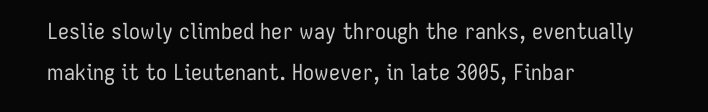Leslie slowly climbed her way through the ranks, eventually making it to Lieutenant. However, in late 3005, Finbar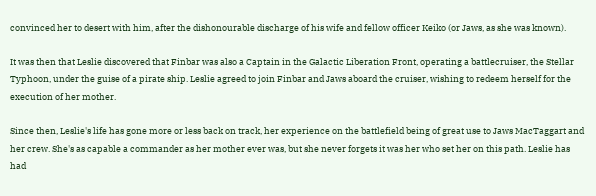convinced her to desert with him, after the dishonourable discharge of his wife and fellow officer Keiko (or Jaws, as she was known).

It was then that Leslie discovered that Finbar was also a Captain in the Galactic Liberation Front, operating a battlecruiser, the Stellar Typhoon, under the guise of a pirate ship. Leslie agreed to join Finbar and Jaws aboard the cruiser, wishing to redeem herself for the execution of her mother.

Since then, Leslie's life has gone more or less back on track, her experience on the battlefield being of great use to Jaws MacTaggart and her crew. She's as capable a commander as her mother ever was, but she never forgets it was her who set her on this path. Leslie has had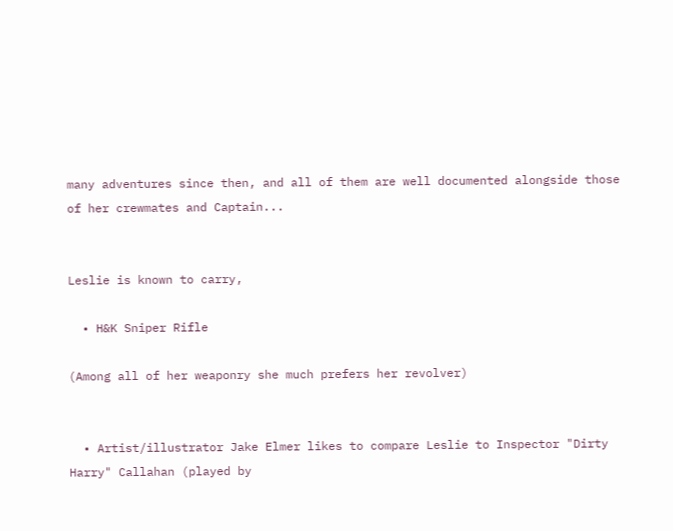many adventures since then, and all of them are well documented alongside those of her crewmates and Captain...


Leslie is known to carry,

  • H&K Sniper Rifle

(Among all of her weaponry she much prefers her revolver)


  • Artist/illustrator Jake Elmer likes to compare Leslie to Inspector "Dirty Harry" Callahan (played by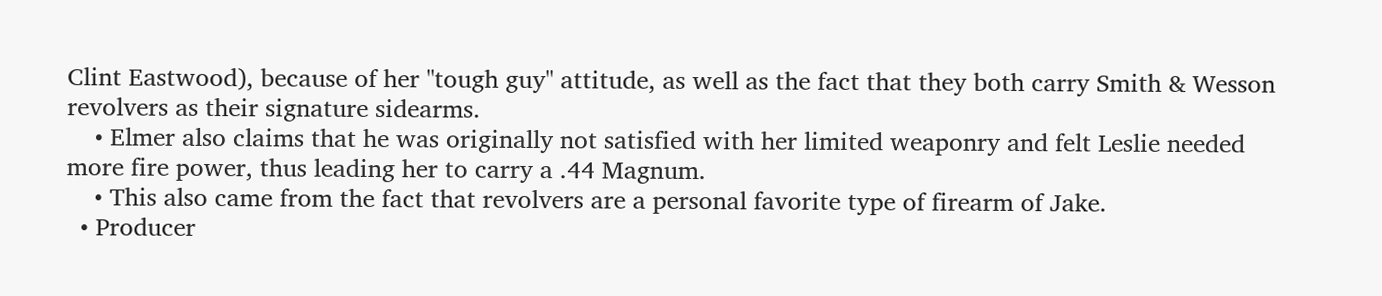Clint Eastwood), because of her "tough guy" attitude, as well as the fact that they both carry Smith & Wesson revolvers as their signature sidearms.
    • Elmer also claims that he was originally not satisfied with her limited weaponry and felt Leslie needed more fire power, thus leading her to carry a .44 Magnum.
    • This also came from the fact that revolvers are a personal favorite type of firearm of Jake.
  • Producer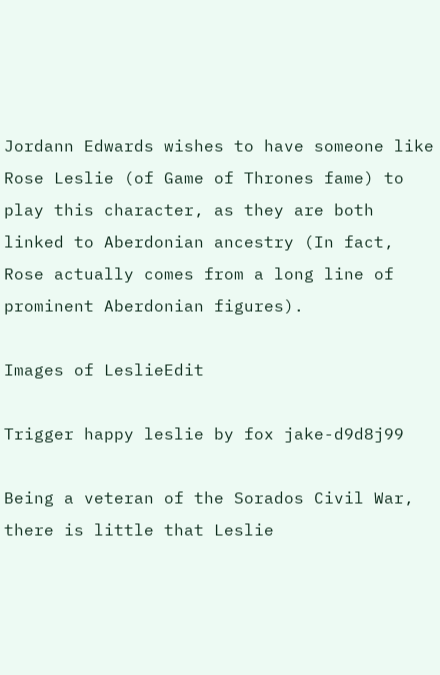Jordann Edwards wishes to have someone like Rose Leslie (of Game of Thrones fame) to play this character, as they are both linked to Aberdonian ancestry (In fact, Rose actually comes from a long line of prominent Aberdonian figures).

Images of LeslieEdit

Trigger happy leslie by fox jake-d9d8j99

Being a veteran of the Sorados Civil War, there is little that Leslie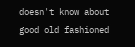doesn't know about good old fashioned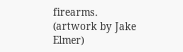firearms. (artwork by Jake Elmer)